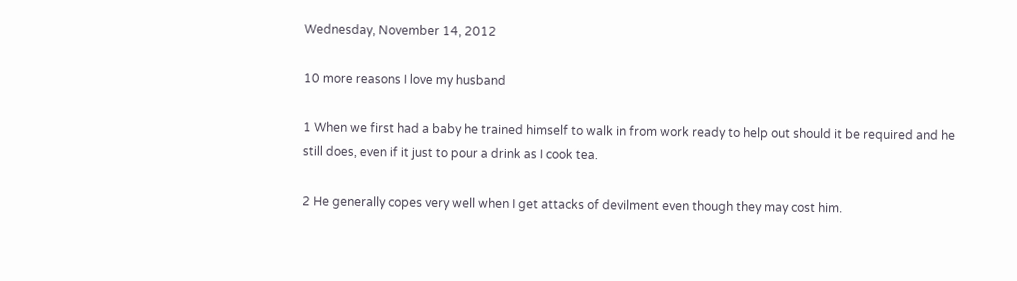Wednesday, November 14, 2012

10 more reasons I love my husband

1 When we first had a baby he trained himself to walk in from work ready to help out should it be required and he still does, even if it just to pour a drink as I cook tea.

2 He generally copes very well when I get attacks of devilment even though they may cost him.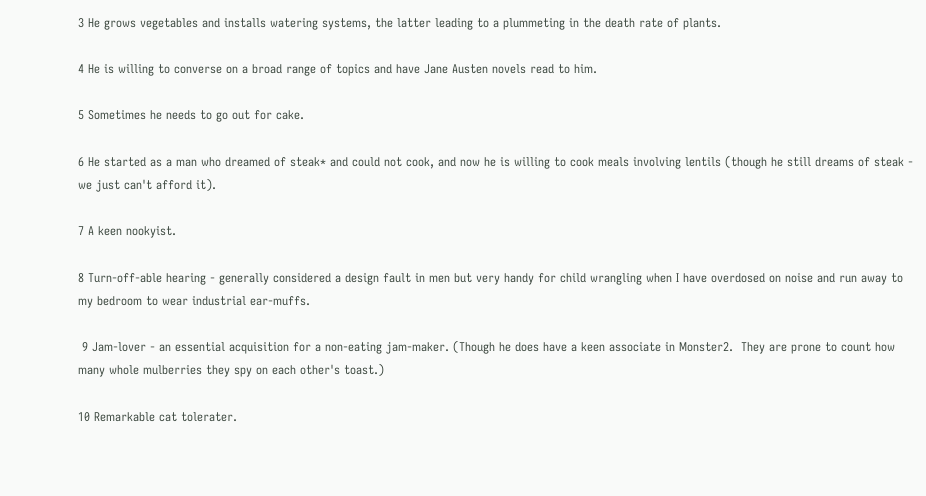3 He grows vegetables and installs watering systems, the latter leading to a plummeting in the death rate of plants.

4 He is willing to converse on a broad range of topics and have Jane Austen novels read to him.

5 Sometimes he needs to go out for cake.

6 He started as a man who dreamed of steak* and could not cook, and now he is willing to cook meals involving lentils (though he still dreams of steak - we just can't afford it).

7 A keen nookyist.

8 Turn-off-able hearing - generally considered a design fault in men but very handy for child wrangling when I have overdosed on noise and run away to my bedroom to wear industrial ear-muffs.

 9 Jam-lover - an essential acquisition for a non-eating jam-maker. (Though he does have a keen associate in Monster2.  They are prone to count how many whole mulberries they spy on each other's toast.)

10 Remarkable cat tolerater.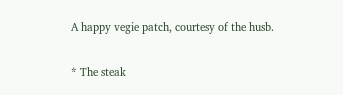A happy vegie patch, courtesy of the husb.

* The steak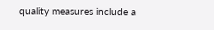quality measures include a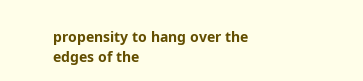propensity to hang over the edges of the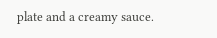plate and a creamy sauce.